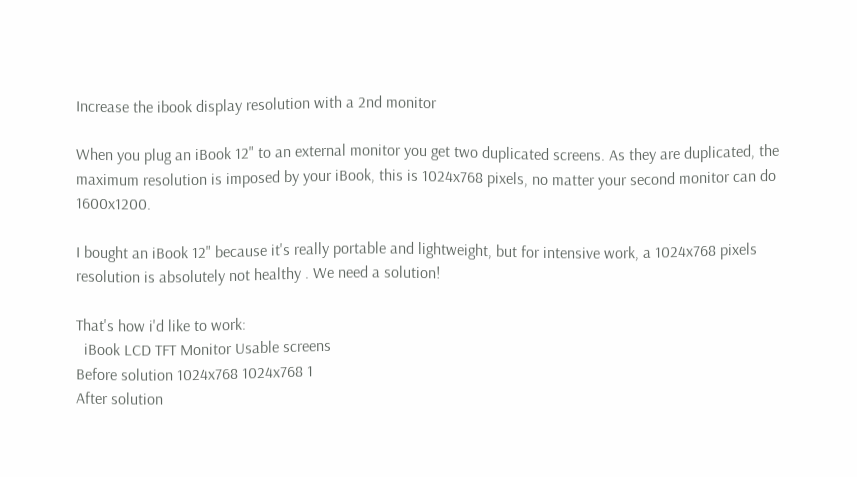Increase the ibook display resolution with a 2nd monitor

When you plug an iBook 12" to an external monitor you get two duplicated screens. As they are duplicated, the maximum resolution is imposed by your iBook, this is 1024x768 pixels, no matter your second monitor can do 1600x1200.

I bought an iBook 12" because it's really portable and lightweight, but for intensive work, a 1024x768 pixels resolution is absolutely not healthy . We need a solution!

That's how i'd like to work:
  iBook LCD TFT Monitor Usable screens
Before solution 1024x768 1024x768 1
After solution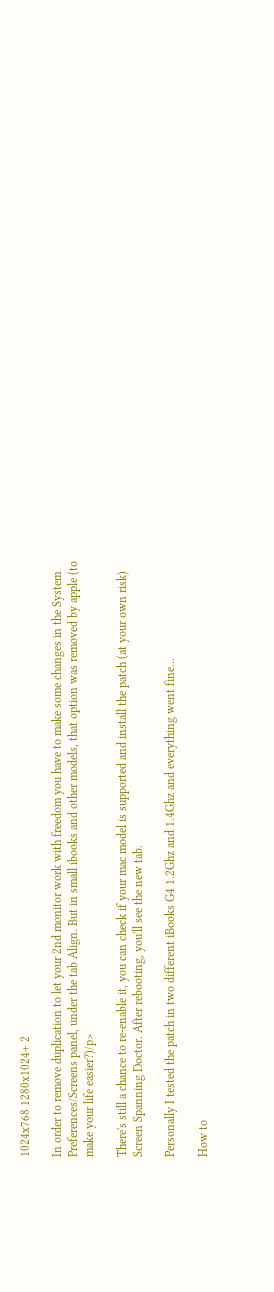1024x768 1280x1024+ 2

In order to remove duplication to let your 2nd monitor work with freedom you have to make some changes in the System Preferences/Screens panel, under the tab Align. But in small ibooks and other models, that option was removed by apple (to make your life easier?)/p>

There's still a chance to re-enable it, you can check if your mac model is supported and install the patch (at your own risk) Screen Spanning Doctor. After rebooting, you'll see the new tab.

Personally I tested the patch in two different iBooks G4 1.2Ghz and 1.4Ghz and everything went fine...

How to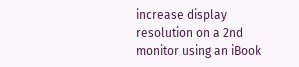increase display resolution on a 2nd monitor using an iBook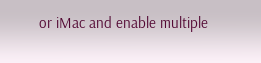or iMac and enable multiple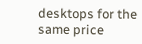desktops for the same price